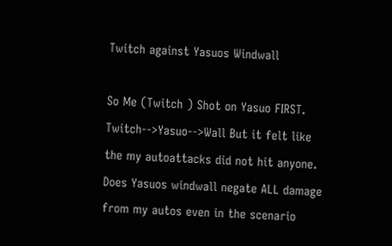Twitch against Yasuos Windwall

So Me (Twitch ) Shot on Yasuo FIRST. Twitch-->Yasuo-->Wall But it felt like the my autoattacks did not hit anyone. Does Yasuos windwall negate ALL damage from my autos even in the scenario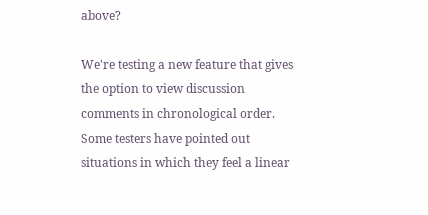above?

We're testing a new feature that gives the option to view discussion comments in chronological order. Some testers have pointed out situations in which they feel a linear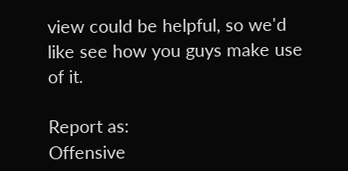view could be helpful, so we'd like see how you guys make use of it.

Report as:
Offensive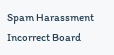Spam Harassment Incorrect Board